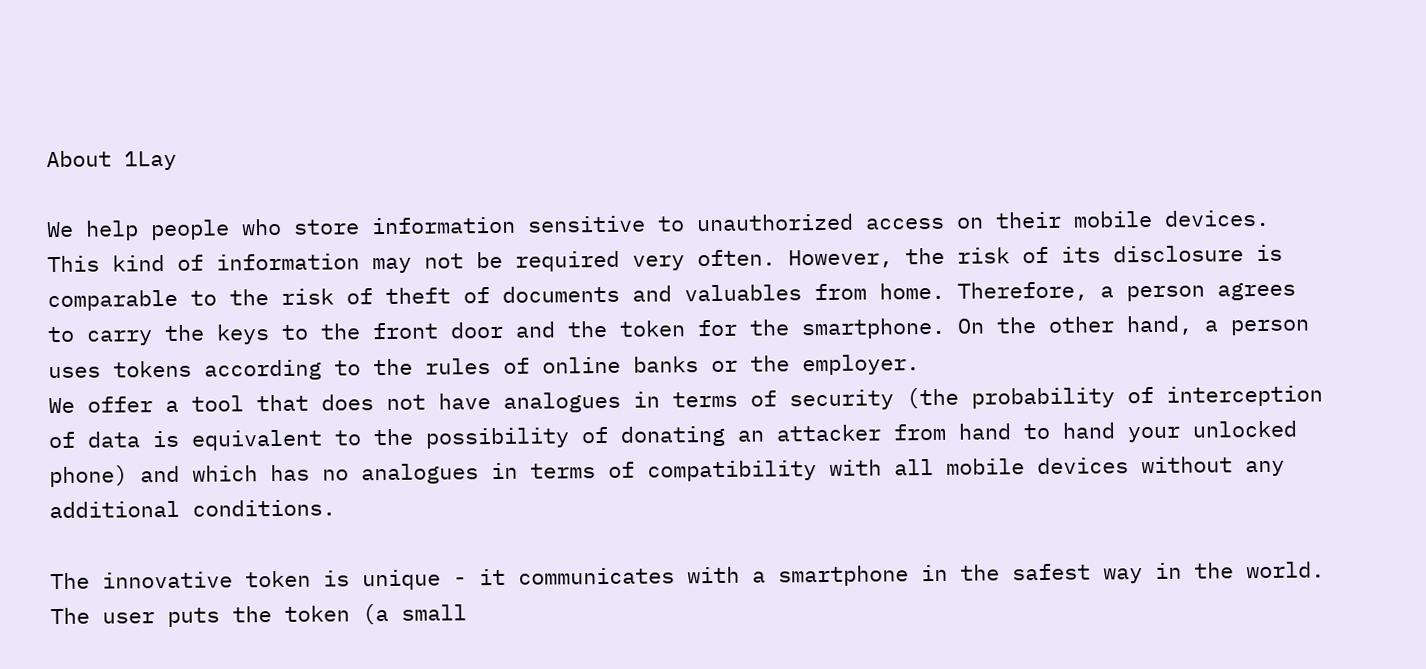About 1Lay

We help people who store information sensitive to unauthorized access on their mobile devices. This kind of information may not be required very often. However, the risk of its disclosure is comparable to the risk of theft of documents and valuables from home. Therefore, a person agrees to carry the keys to the front door and the token for the smartphone. On the other hand, a person uses tokens according to the rules of online banks or the employer.
We offer a tool that does not have analogues in terms of security (the probability of interception of data is equivalent to the possibility of donating an attacker from hand to hand your unlocked phone) and which has no analogues in terms of compatibility with all mobile devices without any additional conditions.

The innovative token is unique - it communicates with a smartphone in the safest way in the world. The user puts the token (a small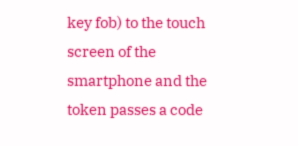key fob) to the touch screen of the smartphone and the token passes a code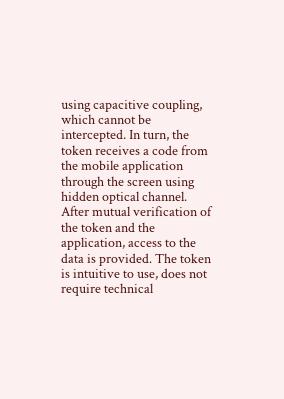using capacitive coupling, which cannot be intercepted. In turn, the token receives a code from the mobile application through the screen using hidden optical channel. After mutual verification of the token and the application, access to the data is provided. The token is intuitive to use, does not require technical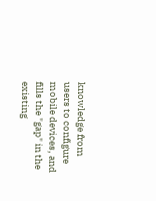knowledge from users to configure mobile devices, and fills the "gap" in the existing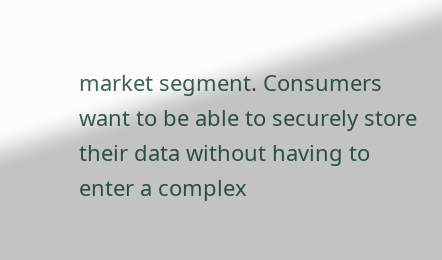market segment. Consumers want to be able to securely store their data without having to enter a complex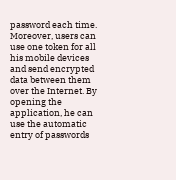password each time. Moreover, users can use one token for all his mobile devices and send encrypted data between them over the Internet. By opening the application, he can use the automatic entry of passwords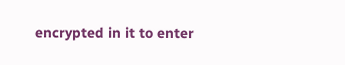encrypted in it to enter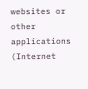websites or other applications (Internet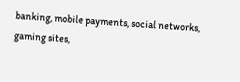banking, mobile payments, social networks, gaming sites,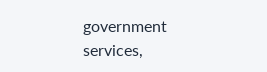government services,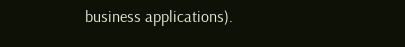business applications).